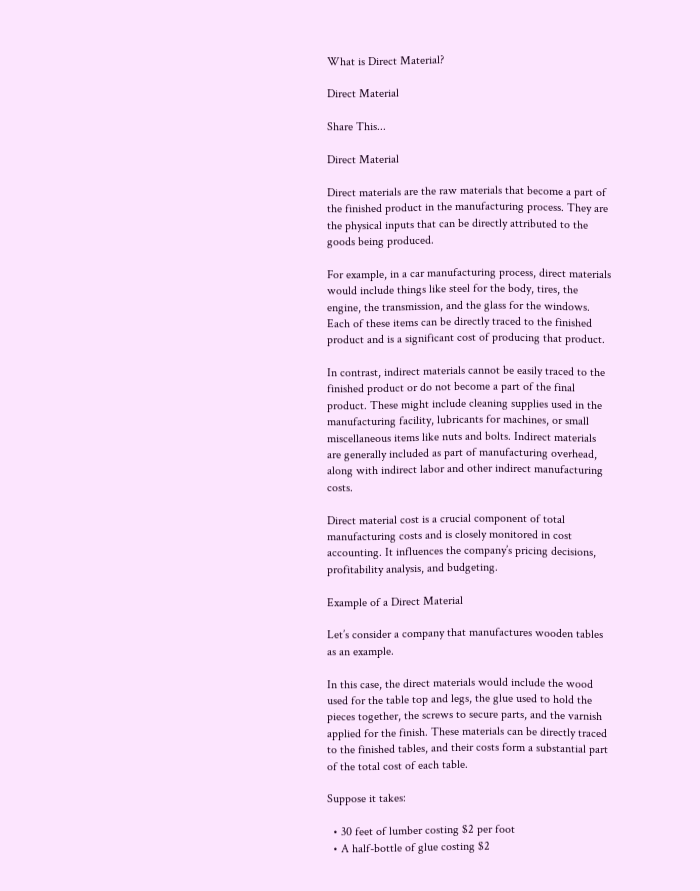What is Direct Material?

Direct Material

Share This...

Direct Material

Direct materials are the raw materials that become a part of the finished product in the manufacturing process. They are the physical inputs that can be directly attributed to the goods being produced.

For example, in a car manufacturing process, direct materials would include things like steel for the body, tires, the engine, the transmission, and the glass for the windows. Each of these items can be directly traced to the finished product and is a significant cost of producing that product.

In contrast, indirect materials cannot be easily traced to the finished product or do not become a part of the final product. These might include cleaning supplies used in the manufacturing facility, lubricants for machines, or small miscellaneous items like nuts and bolts. Indirect materials are generally included as part of manufacturing overhead, along with indirect labor and other indirect manufacturing costs.

Direct material cost is a crucial component of total manufacturing costs and is closely monitored in cost accounting. It influences the company’s pricing decisions, profitability analysis, and budgeting.

Example of a Direct Material

Let’s consider a company that manufactures wooden tables as an example.

In this case, the direct materials would include the wood used for the table top and legs, the glue used to hold the pieces together, the screws to secure parts, and the varnish applied for the finish. These materials can be directly traced to the finished tables, and their costs form a substantial part of the total cost of each table.

Suppose it takes:

  • 30 feet of lumber costing $2 per foot
  • A half-bottle of glue costing $2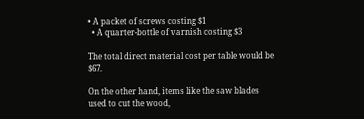• A packet of screws costing $1
  • A quarter-bottle of varnish costing $3

The total direct material cost per table would be $67.

On the other hand, items like the saw blades used to cut the wood,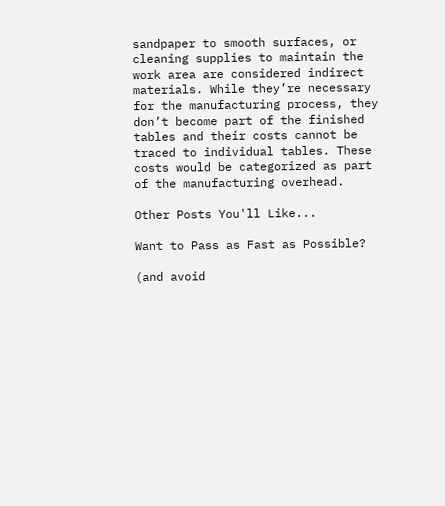sandpaper to smooth surfaces, or cleaning supplies to maintain the work area are considered indirect materials. While they’re necessary for the manufacturing process, they don’t become part of the finished tables and their costs cannot be traced to individual tables. These costs would be categorized as part of the manufacturing overhead.

Other Posts You'll Like...

Want to Pass as Fast as Possible?

(and avoid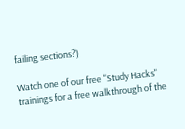failing sections?)

Watch one of our free "Study Hacks" trainings for a free walkthrough of the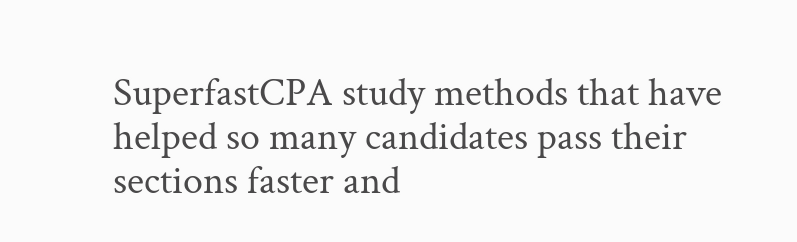SuperfastCPA study methods that have helped so many candidates pass their sections faster and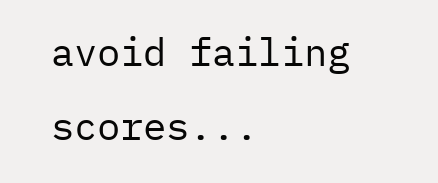avoid failing scores...